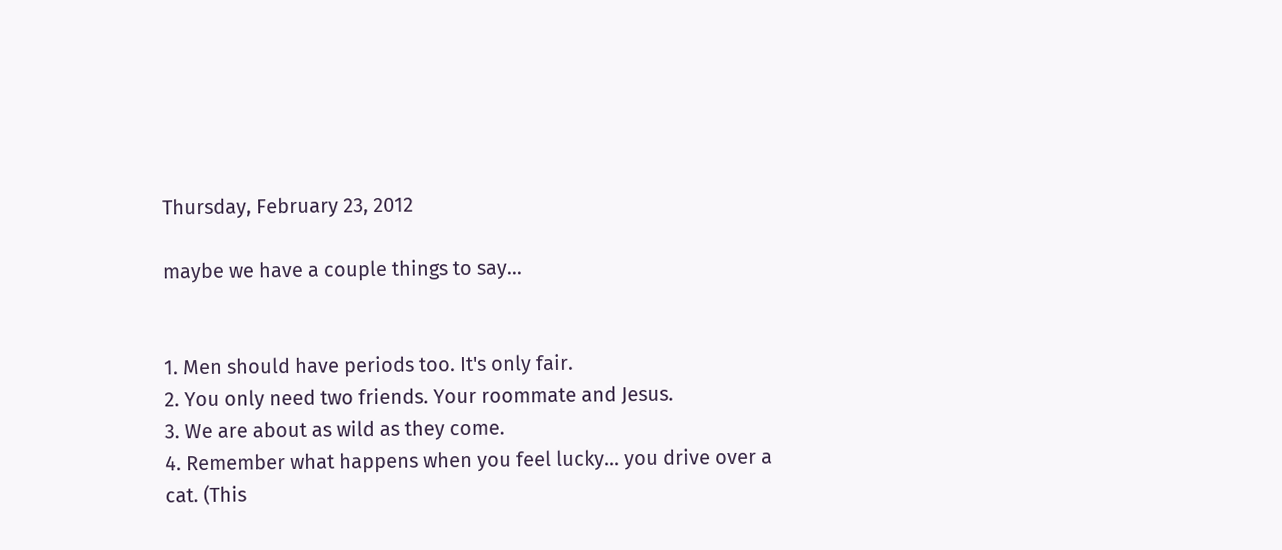Thursday, February 23, 2012

maybe we have a couple things to say...


1. Men should have periods too. It's only fair.
2. You only need two friends. Your roommate and Jesus.
3. We are about as wild as they come.
4. Remember what happens when you feel lucky... you drive over a cat. (This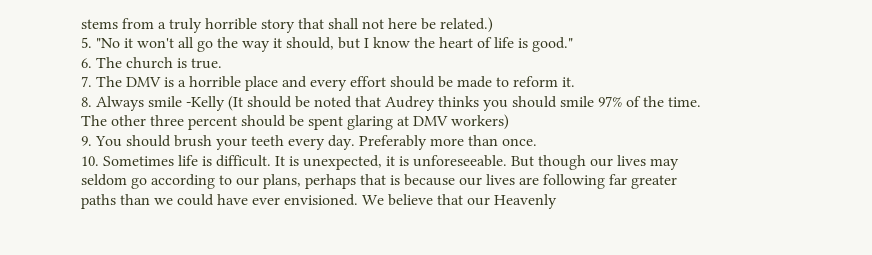stems from a truly horrible story that shall not here be related.)
5. "No it won't all go the way it should, but I know the heart of life is good."
6. The church is true.
7. The DMV is a horrible place and every effort should be made to reform it.
8. Always smile -Kelly (It should be noted that Audrey thinks you should smile 97% of the time. The other three percent should be spent glaring at DMV workers)
9. You should brush your teeth every day. Preferably more than once.
10. Sometimes life is difficult. It is unexpected, it is unforeseeable. But though our lives may seldom go according to our plans, perhaps that is because our lives are following far greater paths than we could have ever envisioned. We believe that our Heavenly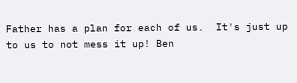Father has a plan for each of us.  It's just up to us to not mess it up! Ben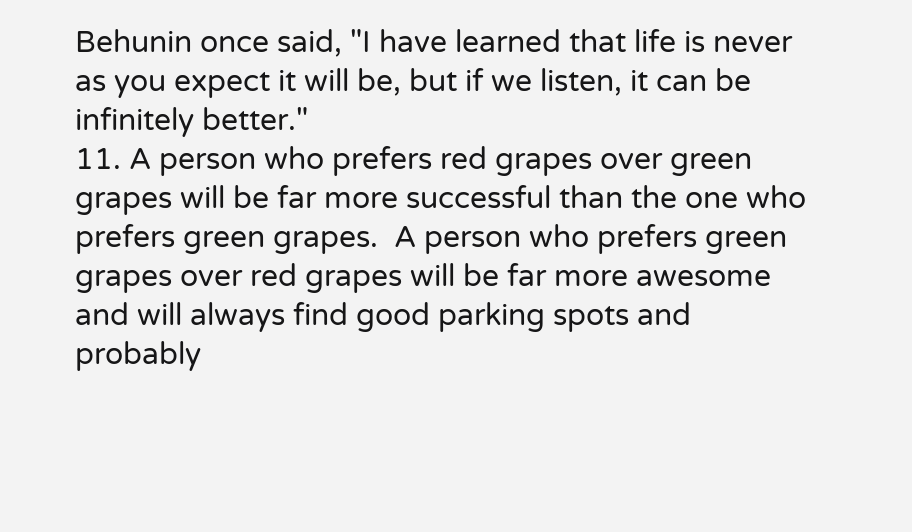Behunin once said, "I have learned that life is never as you expect it will be, but if we listen, it can be infinitely better."
11. A person who prefers red grapes over green grapes will be far more successful than the one who prefers green grapes.  A person who prefers green grapes over red grapes will be far more awesome and will always find good parking spots and probably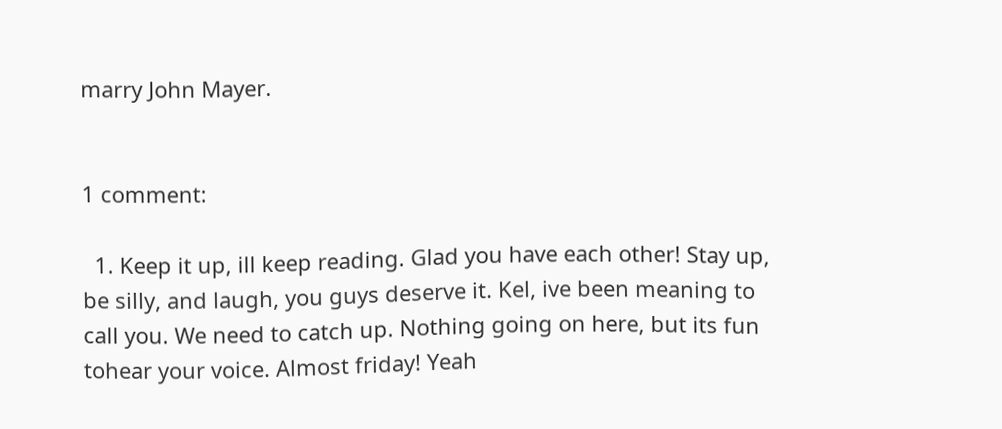marry John Mayer.


1 comment:

  1. Keep it up, ill keep reading. Glad you have each other! Stay up, be silly, and laugh, you guys deserve it. Kel, ive been meaning to call you. We need to catch up. Nothing going on here, but its fun tohear your voice. Almost friday! Yeah